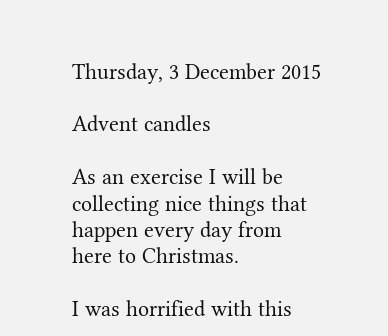Thursday, 3 December 2015

Advent candles

As an exercise I will be collecting nice things that happen every day from here to Christmas.

I was horrified with this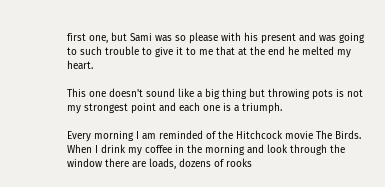first one, but Sami was so please with his present and was going to such trouble to give it to me that at the end he melted my heart.

This one doesn't sound like a big thing but throwing pots is not my strongest point and each one is a triumph.

Every morning I am reminded of the Hitchcock movie The Birds. When I drink my coffee in the morning and look through the window there are loads, dozens of rooks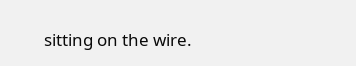sitting on the wire.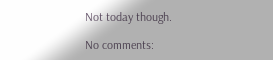Not today though.

No comments: